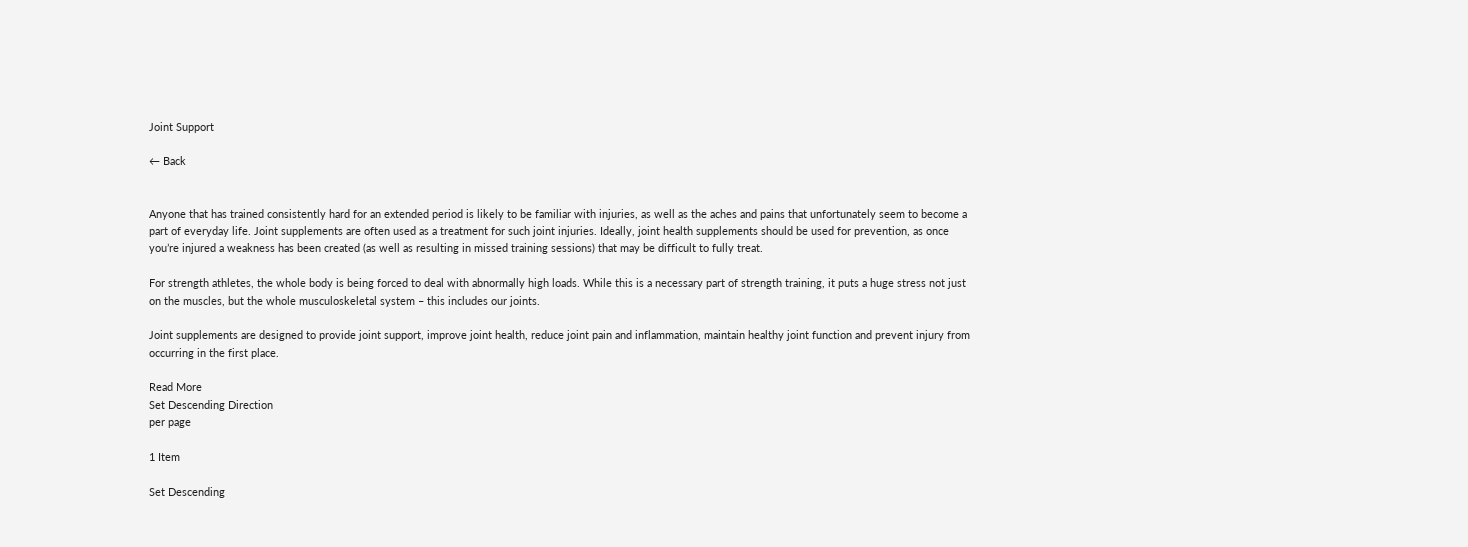Joint Support

← Back


Anyone that has trained consistently hard for an extended period is likely to be familiar with injuries, as well as the aches and pains that unfortunately seem to become a part of everyday life. Joint supplements are often used as a treatment for such joint injuries. Ideally, joint health supplements should be used for prevention, as once you’re injured a weakness has been created (as well as resulting in missed training sessions) that may be difficult to fully treat.

For strength athletes, the whole body is being forced to deal with abnormally high loads. While this is a necessary part of strength training, it puts a huge stress not just on the muscles, but the whole musculoskeletal system – this includes our joints.

Joint supplements are designed to provide joint support, improve joint health, reduce joint pain and inflammation, maintain healthy joint function and prevent injury from occurring in the first place.

Read More
Set Descending Direction
per page

1 Item

Set Descending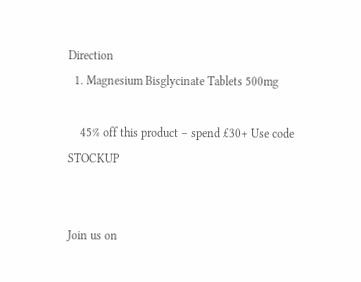Direction
  1. Magnesium Bisglycinate Tablets 500mg

    45% off this product – spend £30+ Use code STOCKUP


Join us on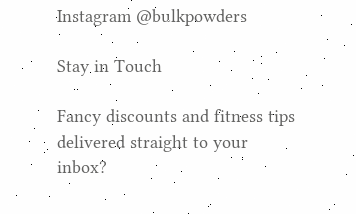Instagram @bulkpowders

Stay in Touch

Fancy discounts and fitness tips delivered straight to your inbox?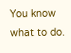You know what to do.